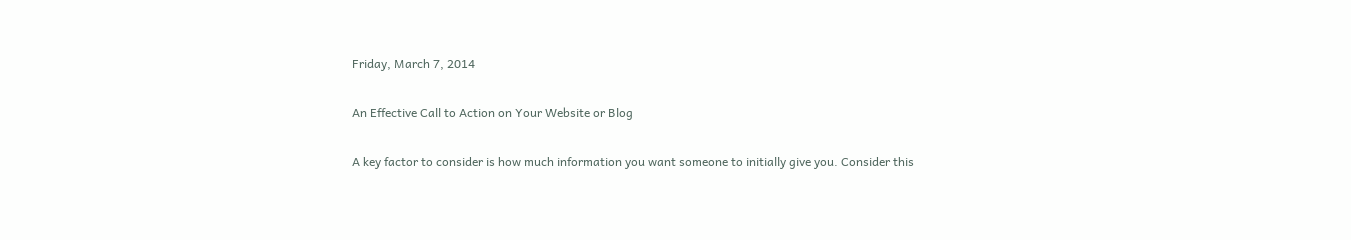Friday, March 7, 2014

An Effective Call to Action on Your Website or Blog

A key factor to consider is how much information you want someone to initially give you. Consider this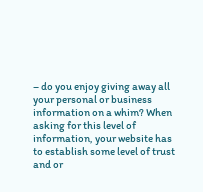– do you enjoy giving away all your personal or business information on a whim? When asking for this level of information, your website has to establish some level of trust and or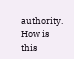authority. How is this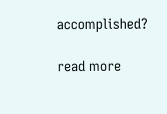accomplished?

read more